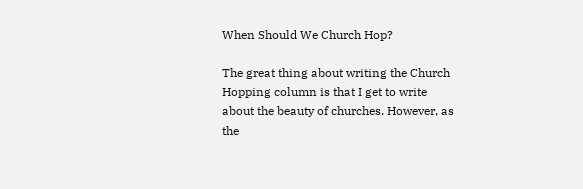When Should We Church Hop?

The great thing about writing the Church Hopping column is that I get to write about the beauty of churches. However, as the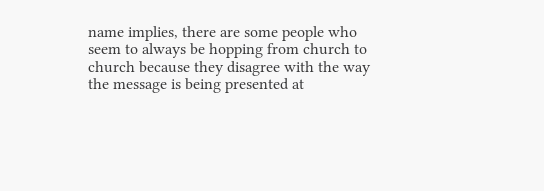name implies, there are some people who seem to always be hopping from church to church because they disagree with the way the message is being presented at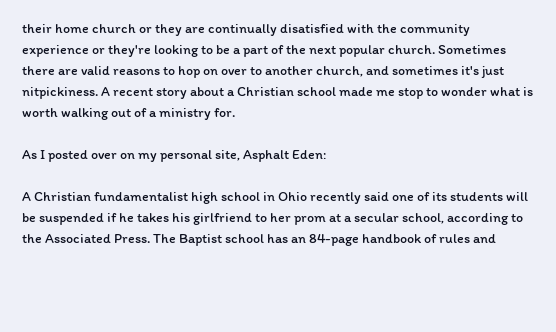their home church or they are continually disatisfied with the community experience or they're looking to be a part of the next popular church. Sometimes there are valid reasons to hop on over to another church, and sometimes it's just nitpickiness. A recent story about a Christian school made me stop to wonder what is worth walking out of a ministry for.

As I posted over on my personal site, Asphalt Eden:

A Christian fundamentalist high school in Ohio recently said one of its students will be suspended if he takes his girlfriend to her prom at a secular school, according to the Associated Press. The Baptist school has an 84-page handbook of rules and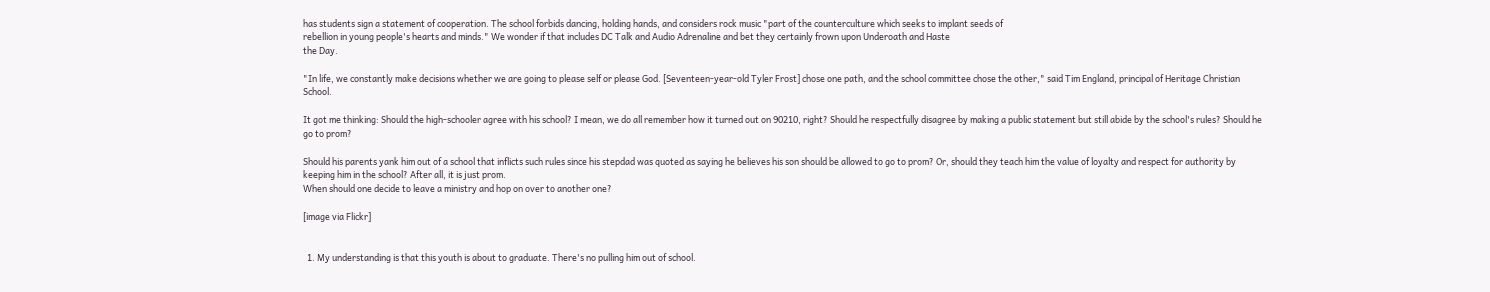has students sign a statement of cooperation. The school forbids dancing, holding hands, and considers rock music "part of the counterculture which seeks to implant seeds of
rebellion in young people's hearts and minds." We wonder if that includes DC Talk and Audio Adrenaline and bet they certainly frown upon Underoath and Haste
the Day.

"In life, we constantly make decisions whether we are going to please self or please God. [Seventeen-year-old Tyler Frost] chose one path, and the school committee chose the other," said Tim England, principal of Heritage Christian School.

It got me thinking: Should the high-schooler agree with his school? I mean, we do all remember how it turned out on 90210, right? Should he respectfully disagree by making a public statement but still abide by the school's rules? Should he go to prom?

Should his parents yank him out of a school that inflicts such rules since his stepdad was quoted as saying he believes his son should be allowed to go to prom? Or, should they teach him the value of loyalty and respect for authority by keeping him in the school? After all, it is just prom.
When should one decide to leave a ministry and hop on over to another one?

[image via Flickr]


  1. My understanding is that this youth is about to graduate. There's no pulling him out of school.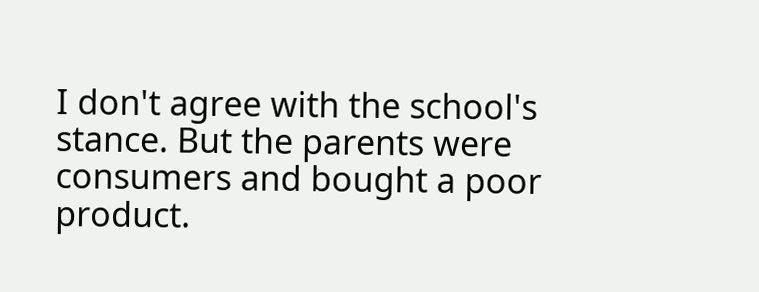I don't agree with the school's stance. But the parents were consumers and bought a poor product.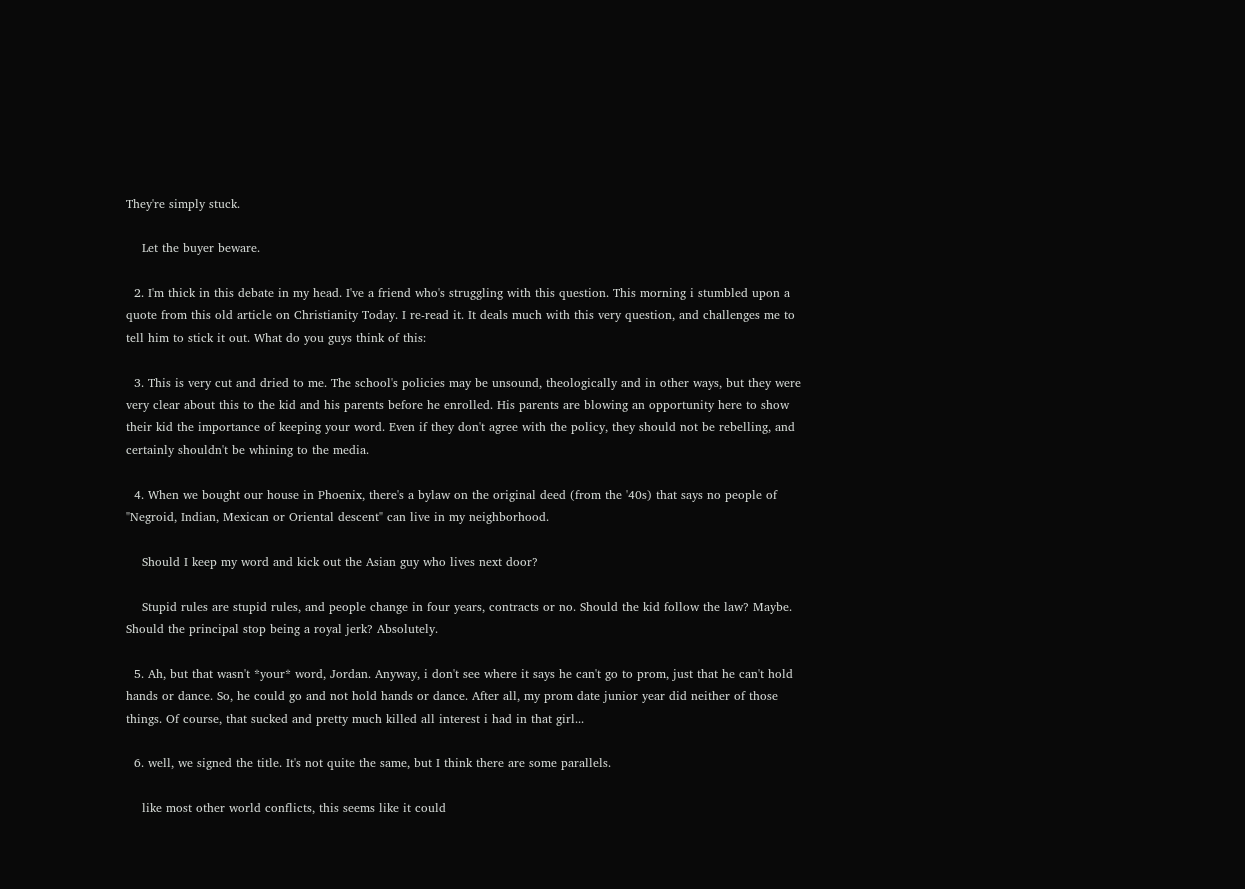They're simply stuck.

    Let the buyer beware.

  2. I'm thick in this debate in my head. I've a friend who's struggling with this question. This morning i stumbled upon a quote from this old article on Christianity Today. I re-read it. It deals much with this very question, and challenges me to tell him to stick it out. What do you guys think of this:

  3. This is very cut and dried to me. The school's policies may be unsound, theologically and in other ways, but they were very clear about this to the kid and his parents before he enrolled. His parents are blowing an opportunity here to show their kid the importance of keeping your word. Even if they don't agree with the policy, they should not be rebelling, and certainly shouldn't be whining to the media.

  4. When we bought our house in Phoenix, there's a bylaw on the original deed (from the '40s) that says no people of "Negroid, Indian, Mexican or Oriental descent" can live in my neighborhood.

    Should I keep my word and kick out the Asian guy who lives next door?

    Stupid rules are stupid rules, and people change in four years, contracts or no. Should the kid follow the law? Maybe. Should the principal stop being a royal jerk? Absolutely.

  5. Ah, but that wasn't *your* word, Jordan. Anyway, i don't see where it says he can't go to prom, just that he can't hold hands or dance. So, he could go and not hold hands or dance. After all, my prom date junior year did neither of those things. Of course, that sucked and pretty much killed all interest i had in that girl...

  6. well, we signed the title. It's not quite the same, but I think there are some parallels.

    like most other world conflicts, this seems like it could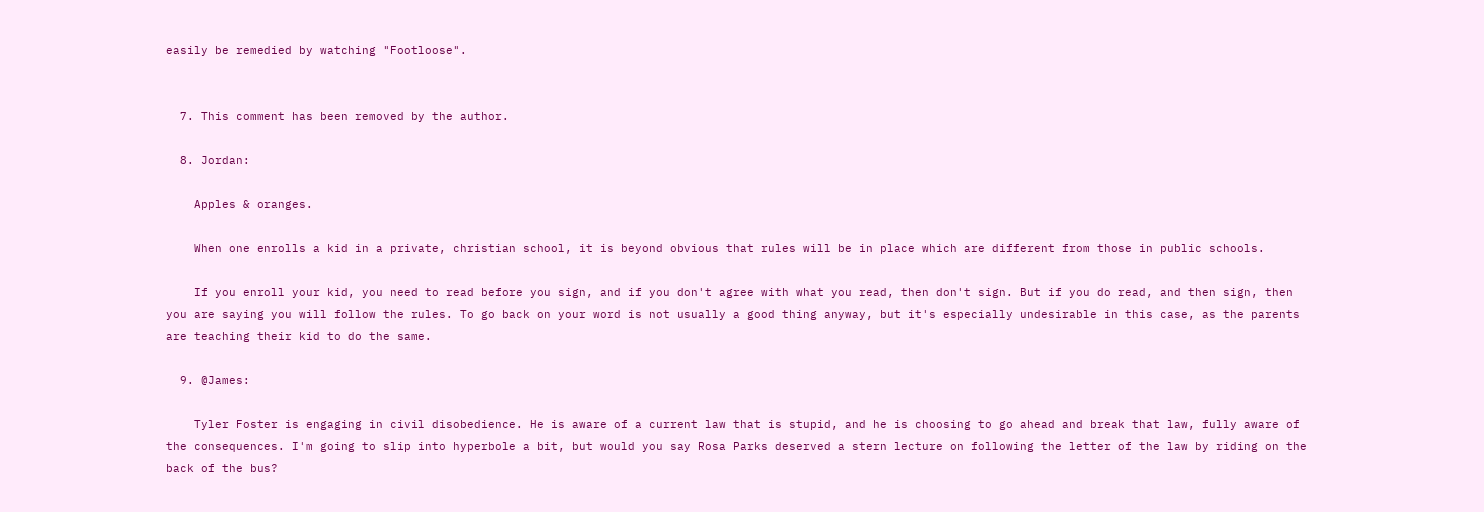easily be remedied by watching "Footloose".


  7. This comment has been removed by the author.

  8. Jordan:

    Apples & oranges.

    When one enrolls a kid in a private, christian school, it is beyond obvious that rules will be in place which are different from those in public schools.

    If you enroll your kid, you need to read before you sign, and if you don't agree with what you read, then don't sign. But if you do read, and then sign, then you are saying you will follow the rules. To go back on your word is not usually a good thing anyway, but it's especially undesirable in this case, as the parents are teaching their kid to do the same.

  9. @James:

    Tyler Foster is engaging in civil disobedience. He is aware of a current law that is stupid, and he is choosing to go ahead and break that law, fully aware of the consequences. I'm going to slip into hyperbole a bit, but would you say Rosa Parks deserved a stern lecture on following the letter of the law by riding on the back of the bus?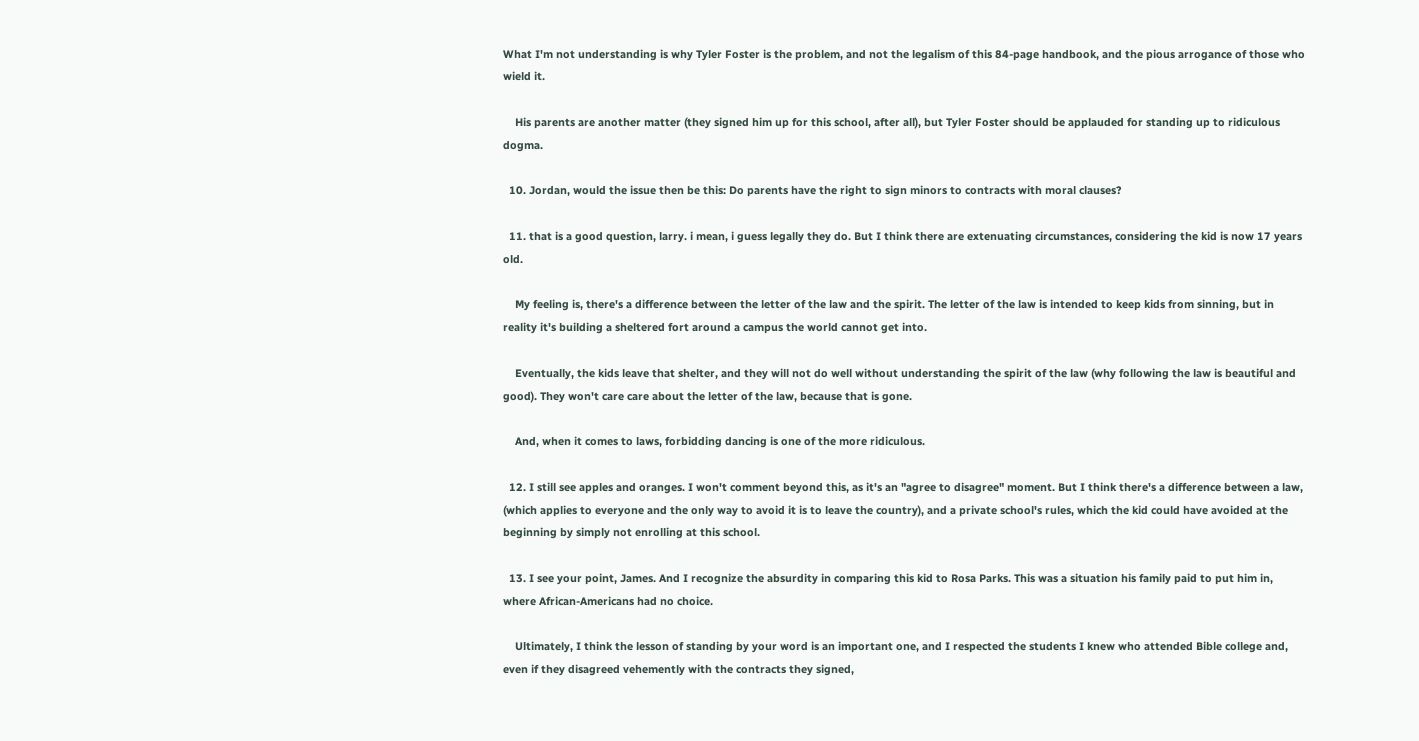What I'm not understanding is why Tyler Foster is the problem, and not the legalism of this 84-page handbook, and the pious arrogance of those who wield it.

    His parents are another matter (they signed him up for this school, after all), but Tyler Foster should be applauded for standing up to ridiculous dogma.

  10. Jordan, would the issue then be this: Do parents have the right to sign minors to contracts with moral clauses?

  11. that is a good question, larry. i mean, i guess legally they do. But I think there are extenuating circumstances, considering the kid is now 17 years old.

    My feeling is, there's a difference between the letter of the law and the spirit. The letter of the law is intended to keep kids from sinning, but in reality it's building a sheltered fort around a campus the world cannot get into.

    Eventually, the kids leave that shelter, and they will not do well without understanding the spirit of the law (why following the law is beautiful and good). They won't care care about the letter of the law, because that is gone.

    And, when it comes to laws, forbidding dancing is one of the more ridiculous.

  12. I still see apples and oranges. I won't comment beyond this, as it's an "agree to disagree" moment. But I think there's a difference between a law, (which applies to everyone and the only way to avoid it is to leave the country), and a private school's rules, which the kid could have avoided at the beginning by simply not enrolling at this school.

  13. I see your point, James. And I recognize the absurdity in comparing this kid to Rosa Parks. This was a situation his family paid to put him in, where African-Americans had no choice.

    Ultimately, I think the lesson of standing by your word is an important one, and I respected the students I knew who attended Bible college and, even if they disagreed vehemently with the contracts they signed,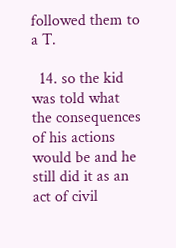followed them to a T.

  14. so the kid was told what the consequences of his actions would be and he still did it as an act of civil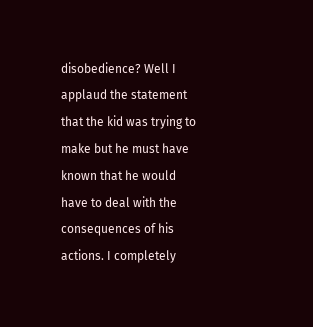disobedience? Well I applaud the statement that the kid was trying to make but he must have known that he would have to deal with the consequences of his actions. I completely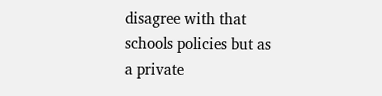disagree with that schools policies but as a private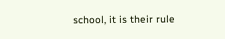school, it is their rule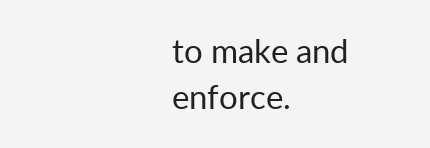to make and enforce.